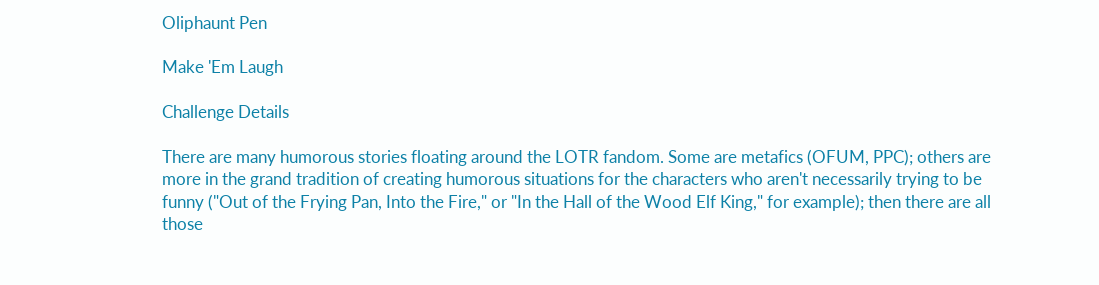Oliphaunt Pen

Make 'Em Laugh

Challenge Details

There are many humorous stories floating around the LOTR fandom. Some are metafics (OFUM, PPC); others are more in the grand tradition of creating humorous situations for the characters who aren't necessarily trying to be funny ("Out of the Frying Pan, Into the Fire," or "In the Hall of the Wood Elf King," for example); then there are all those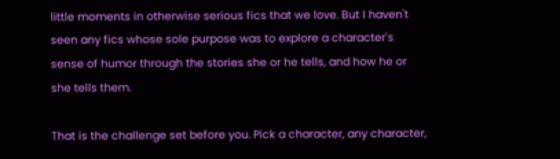little moments in otherwise serious fics that we love. But I haven't seen any fics whose sole purpose was to explore a character's sense of humor through the stories she or he tells, and how he or she tells them.

That is the challenge set before you. Pick a character, any character,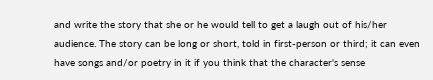and write the story that she or he would tell to get a laugh out of his/her audience. The story can be long or short, told in first-person or third; it can even have songs and/or poetry in it if you think that the character's sense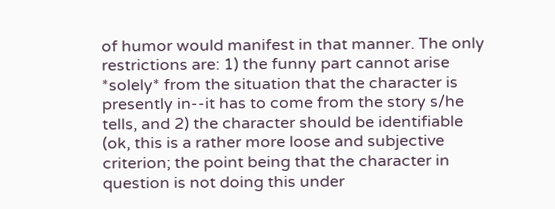of humor would manifest in that manner. The only restrictions are: 1) the funny part cannot arise *solely* from the situation that the character is presently in--it has to come from the story s/he tells, and 2) the character should be identifiable (ok, this is a rather more loose and subjective criterion; the point being that the character in question is not doing this under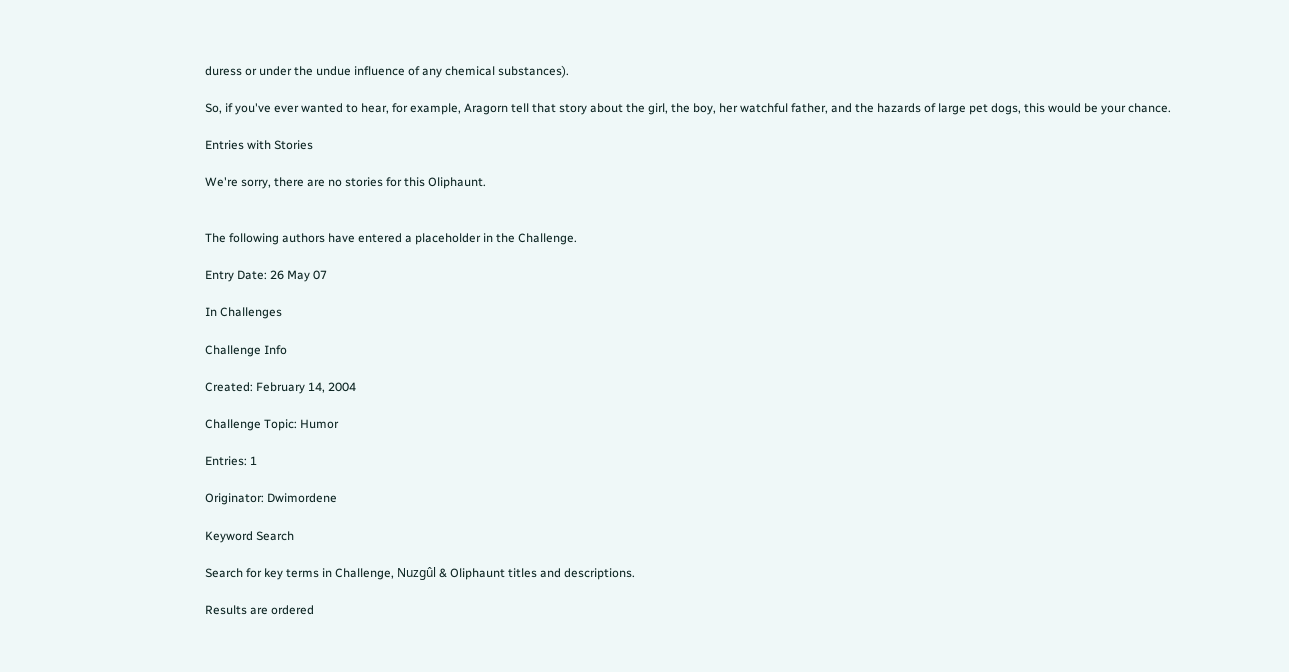duress or under the undue influence of any chemical substances).

So, if you've ever wanted to hear, for example, Aragorn tell that story about the girl, the boy, her watchful father, and the hazards of large pet dogs, this would be your chance.

Entries with Stories

We're sorry, there are no stories for this Oliphaunt.


The following authors have entered a placeholder in the Challenge.

Entry Date: 26 May 07

In Challenges

Challenge Info

Created: February 14, 2004

Challenge Topic: Humor

Entries: 1

Originator: Dwimordene

Keyword Search

Search for key terms in Challenge, Nuzgûl & Oliphaunt titles and descriptions.

Results are ordered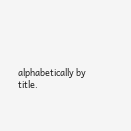alphabetically by title.